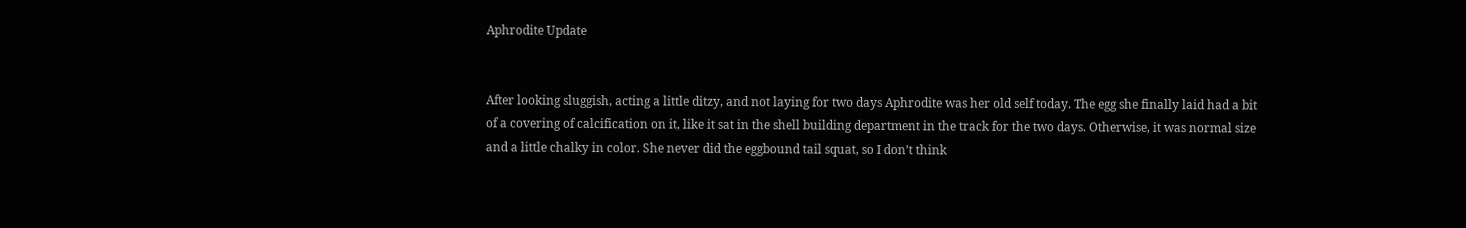Aphrodite Update


After looking sluggish, acting a little ditzy, and not laying for two days Aphrodite was her old self today. The egg she finally laid had a bit of a covering of calcification on it, like it sat in the shell building department in the track for the two days. Otherwise, it was normal size and a little chalky in color. She never did the eggbound tail squat, so I don’t think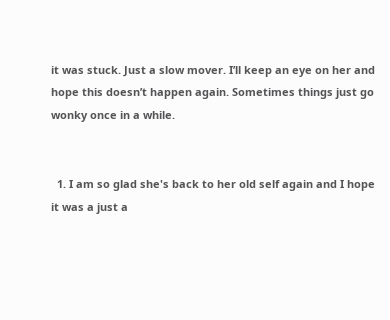it was stuck. Just a slow mover. I’ll keep an eye on her and hope this doesn’t happen again. Sometimes things just go wonky once in a while.


  1. I am so glad she's back to her old self again and I hope it was a just a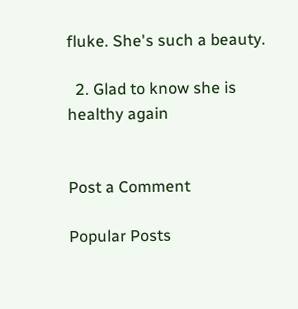fluke. She's such a beauty.

  2. Glad to know she is healthy again


Post a Comment

Popular Posts